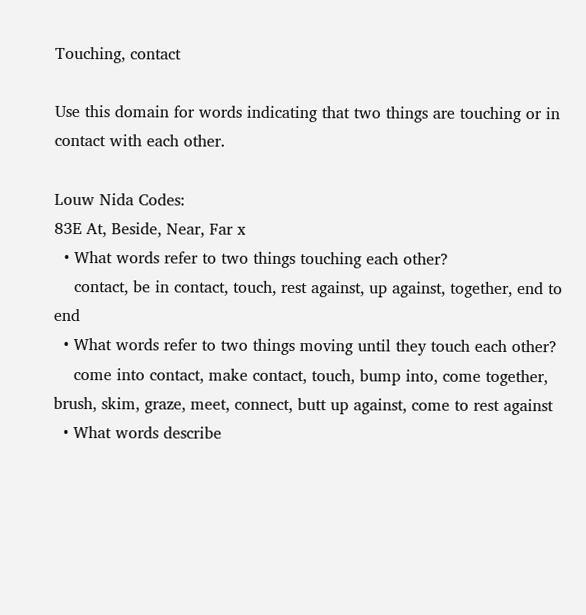Touching, contact

Use this domain for words indicating that two things are touching or in contact with each other.

Louw Nida Codes:
83E At, Beside, Near, Far x
  • What words refer to two things touching each other?
    contact, be in contact, touch, rest against, up against, together, end to end
  • What words refer to two things moving until they touch each other?
    come into contact, make contact, touch, bump into, come together, brush, skim, graze, meet, connect, butt up against, come to rest against
  • What words describe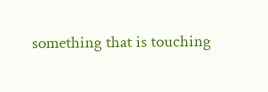something that is touching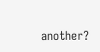another?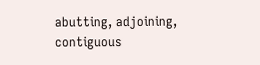abutting, adjoining, contiguous